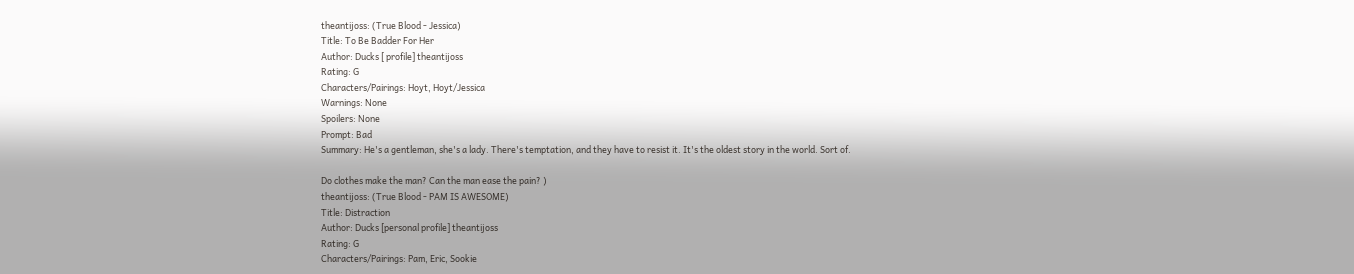theantijoss: (True Blood - Jessica)
Title: To Be Badder For Her
Author: Ducks [ profile] theantijoss
Rating: G
Characters/Pairings: Hoyt, Hoyt/Jessica
Warnings: None
Spoilers: None
Prompt: Bad
Summary: He's a gentleman, she's a lady. There's temptation, and they have to resist it. It's the oldest story in the world. Sort of.

Do clothes make the man? Can the man ease the pain? )
theantijoss: (True Blood - PAM IS AWESOME)
Title: Distraction
Author: Ducks [personal profile] theantijoss
Rating: G
Characters/Pairings: Pam, Eric, Sookie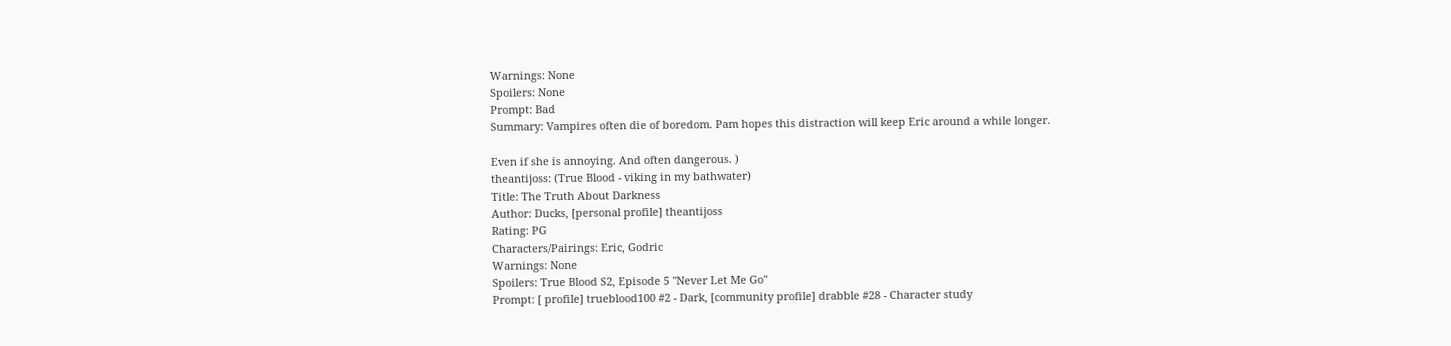Warnings: None
Spoilers: None
Prompt: Bad
Summary: Vampires often die of boredom. Pam hopes this distraction will keep Eric around a while longer.

Even if she is annoying. And often dangerous. )
theantijoss: (True Blood - viking in my bathwater)
Title: The Truth About Darkness
Author: Ducks, [personal profile] theantijoss
Rating: PG
Characters/Pairings: Eric, Godric
Warnings: None
Spoilers: True Blood S2, Episode 5 "Never Let Me Go"
Prompt: [ profile] trueblood100 #2 - Dark, [community profile] drabble #28 - Character study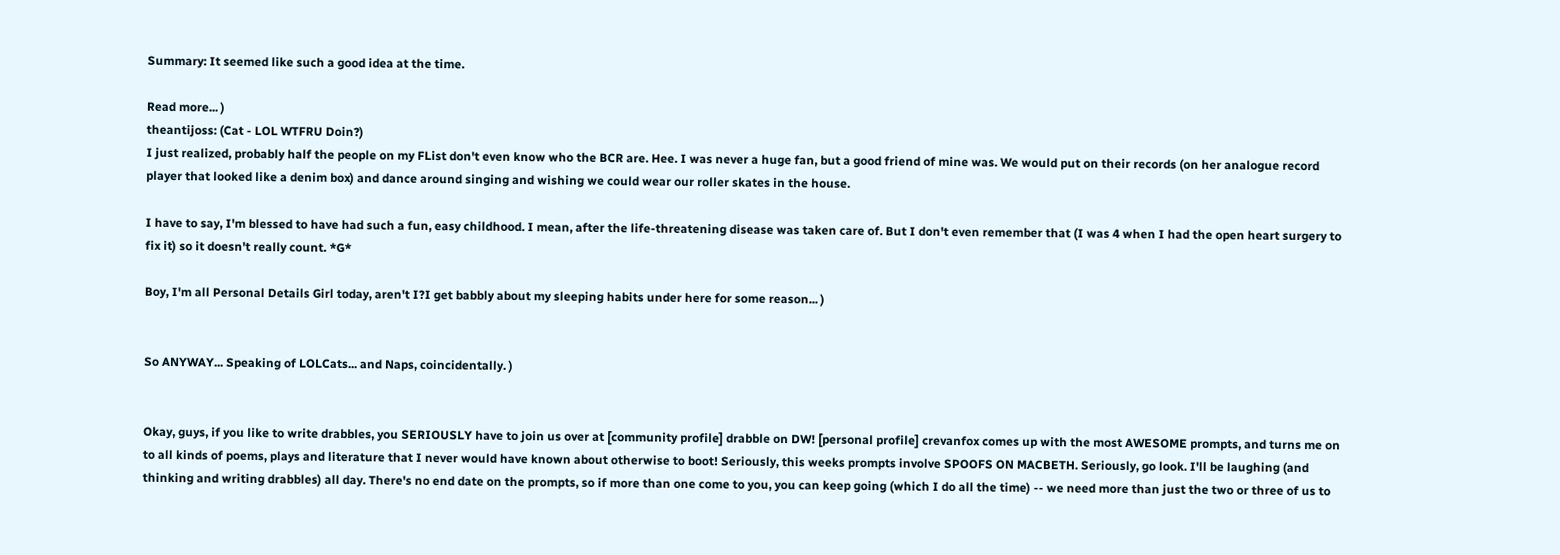Summary: It seemed like such a good idea at the time.

Read more... )
theantijoss: (Cat - LOL WTFRU Doin?)
I just realized, probably half the people on my FList don't even know who the BCR are. Hee. I was never a huge fan, but a good friend of mine was. We would put on their records (on her analogue record player that looked like a denim box) and dance around singing and wishing we could wear our roller skates in the house.

I have to say, I'm blessed to have had such a fun, easy childhood. I mean, after the life-threatening disease was taken care of. But I don't even remember that (I was 4 when I had the open heart surgery to fix it) so it doesn't really count. *G*

Boy, I'm all Personal Details Girl today, aren't I?I get babbly about my sleeping habits under here for some reason... )


So ANYWAY... Speaking of LOLCats... and Naps, coincidentally. )


Okay, guys, if you like to write drabbles, you SERIOUSLY have to join us over at [community profile] drabble on DW! [personal profile] crevanfox comes up with the most AWESOME prompts, and turns me on to all kinds of poems, plays and literature that I never would have known about otherwise to boot! Seriously, this weeks prompts involve SPOOFS ON MACBETH. Seriously, go look. I'll be laughing (and thinking and writing drabbles) all day. There's no end date on the prompts, so if more than one come to you, you can keep going (which I do all the time) -- we need more than just the two or three of us to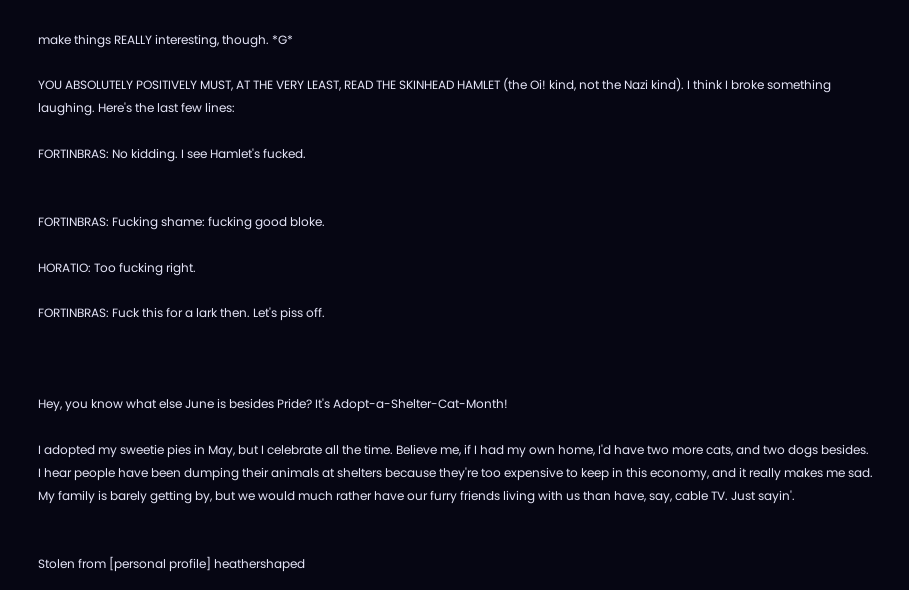make things REALLY interesting, though. *G*

YOU ABSOLUTELY POSITIVELY MUST, AT THE VERY LEAST, READ THE SKINHEAD HAMLET (the Oi! kind, not the Nazi kind). I think I broke something laughing. Here's the last few lines:

FORTINBRAS: No kidding. I see Hamlet's fucked.


FORTINBRAS: Fucking shame: fucking good bloke.

HORATIO: Too fucking right.

FORTINBRAS: Fuck this for a lark then. Let's piss off.



Hey, you know what else June is besides Pride? It's Adopt-a-Shelter-Cat-Month!

I adopted my sweetie pies in May, but I celebrate all the time. Believe me, if I had my own home, I'd have two more cats, and two dogs besides. I hear people have been dumping their animals at shelters because they're too expensive to keep in this economy, and it really makes me sad. My family is barely getting by, but we would much rather have our furry friends living with us than have, say, cable TV. Just sayin'.


Stolen from [personal profile] heathershaped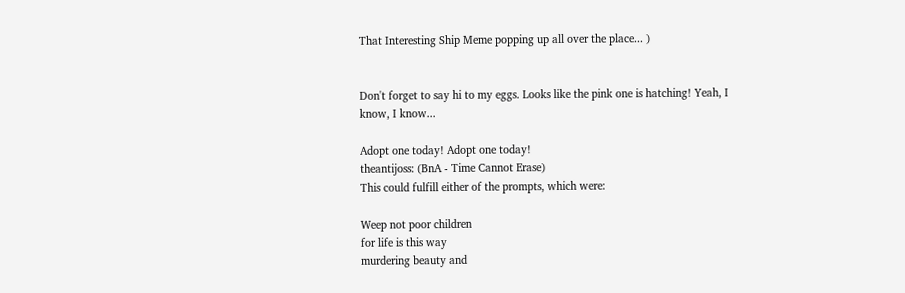That Interesting Ship Meme popping up all over the place... )


Don't forget to say hi to my eggs. Looks like the pink one is hatching! Yeah, I know, I know...

Adopt one today! Adopt one today!
theantijoss: (BnA - Time Cannot Erase)
This could fulfill either of the prompts, which were:

Weep not poor children
for life is this way
murdering beauty and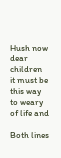Hush now dear children
it must be this way
to weary of life and

Both lines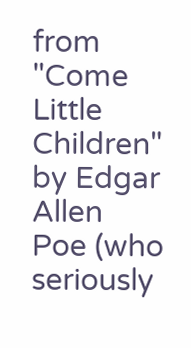from "Come Little Children" by Edgar Allen Poe (who seriously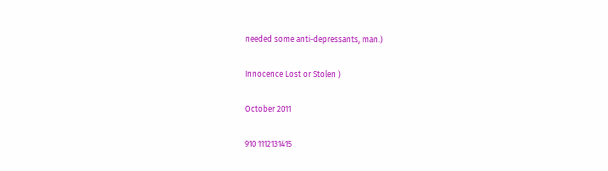needed some anti-depressants, man.)

Innocence Lost or Stolen )

October 2011

910 1112131415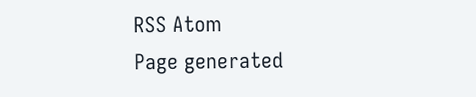RSS Atom
Page generated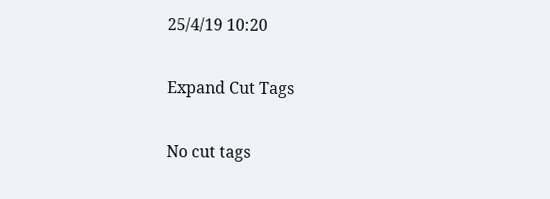25/4/19 10:20

Expand Cut Tags

No cut tags